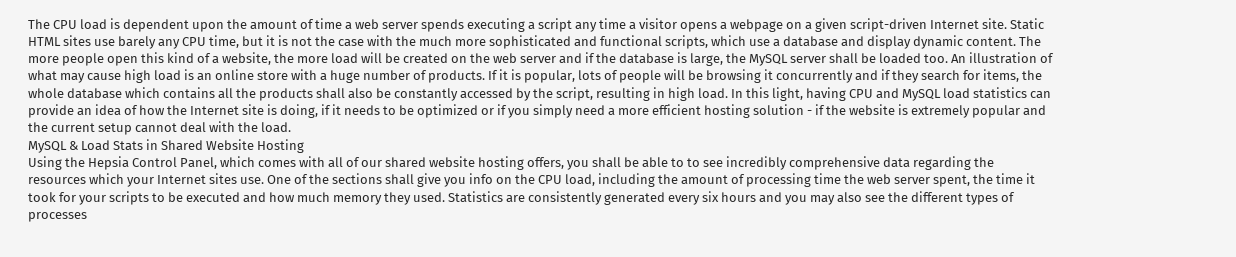The CPU load is dependent upon the amount of time a web server spends executing a script any time a visitor opens a webpage on a given script-driven Internet site. Static HTML sites use barely any CPU time, but it is not the case with the much more sophisticated and functional scripts, which use a database and display dynamic content. The more people open this kind of a website, the more load will be created on the web server and if the database is large, the MySQL server shall be loaded too. An illustration of what may cause high load is an online store with a huge number of products. If it is popular, lots of people will be browsing it concurrently and if they search for items, the whole database which contains all the products shall also be constantly accessed by the script, resulting in high load. In this light, having CPU and MySQL load statistics can provide an idea of how the Internet site is doing, if it needs to be optimized or if you simply need a more efficient hosting solution - if the website is extremely popular and the current setup cannot deal with the load.
MySQL & Load Stats in Shared Website Hosting
Using the Hepsia Control Panel, which comes with all of our shared website hosting offers, you shall be able to to see incredibly comprehensive data regarding the resources which your Internet sites use. One of the sections shall give you info on the CPU load, including the amount of processing time the web server spent, the time it took for your scripts to be executed and how much memory they used. Statistics are consistently generated every six hours and you may also see the different types of processes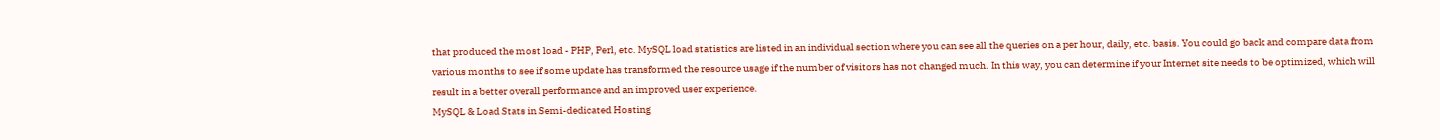that produced the most load - PHP, Perl, etc. MySQL load statistics are listed in an individual section where you can see all the queries on a per hour, daily, etc. basis. You could go back and compare data from various months to see if some update has transformed the resource usage if the number of visitors has not changed much. In this way, you can determine if your Internet site needs to be optimized, which will result in a better overall performance and an improved user experience.
MySQL & Load Stats in Semi-dedicated Hosting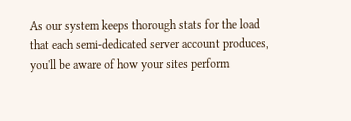As our system keeps thorough stats for the load that each semi-dedicated server account produces, you'll be aware of how your sites perform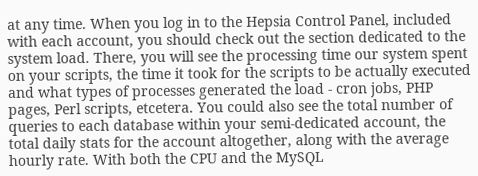at any time. When you log in to the Hepsia Control Panel, included with each account, you should check out the section dedicated to the system load. There, you will see the processing time our system spent on your scripts, the time it took for the scripts to be actually executed and what types of processes generated the load - cron jobs, PHP pages, Perl scripts, etcetera. You could also see the total number of queries to each database within your semi-dedicated account, the total daily stats for the account altogether, along with the average hourly rate. With both the CPU and the MySQL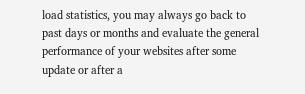load statistics, you may always go back to past days or months and evaluate the general performance of your websites after some update or after a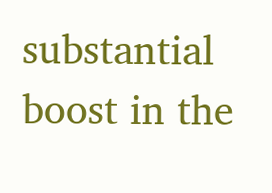substantial boost in the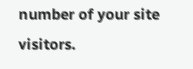number of your site visitors.